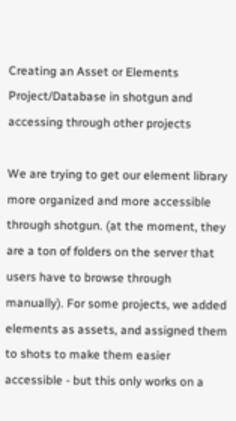Creating an Asset or Elements Project/Database in shotgun and accessing through other projects

We are trying to get our element library more organized and more accessible through shotgun. (at the moment, they are a ton of folders on the server that users have to browse through manually). For some projects, we added elements as assets, and assigned them to shots to make them easier accessible - but this only works on a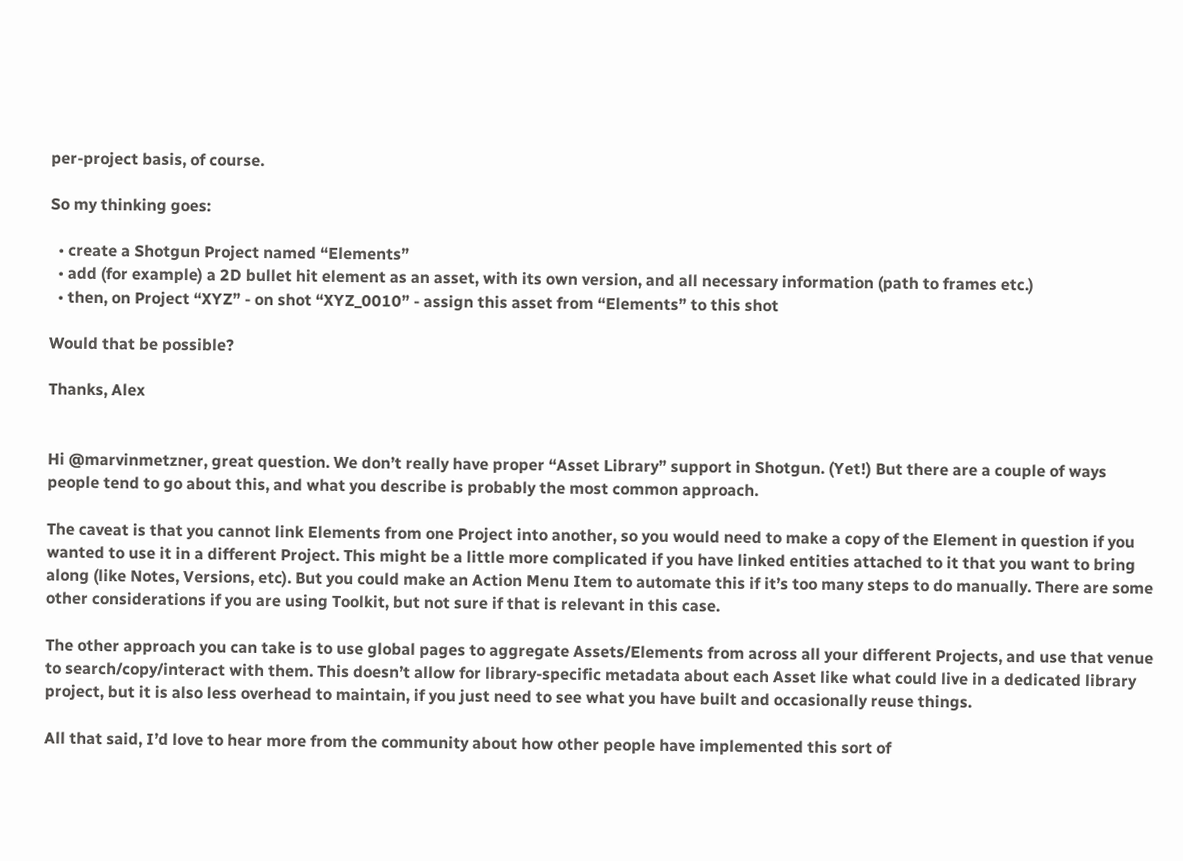per-project basis, of course.

So my thinking goes:

  • create a Shotgun Project named “Elements”
  • add (for example) a 2D bullet hit element as an asset, with its own version, and all necessary information (path to frames etc.)
  • then, on Project “XYZ” - on shot “XYZ_0010” - assign this asset from “Elements” to this shot

Would that be possible?

Thanks, Alex


Hi @marvinmetzner, great question. We don’t really have proper “Asset Library” support in Shotgun. (Yet!) But there are a couple of ways people tend to go about this, and what you describe is probably the most common approach.

The caveat is that you cannot link Elements from one Project into another, so you would need to make a copy of the Element in question if you wanted to use it in a different Project. This might be a little more complicated if you have linked entities attached to it that you want to bring along (like Notes, Versions, etc). But you could make an Action Menu Item to automate this if it’s too many steps to do manually. There are some other considerations if you are using Toolkit, but not sure if that is relevant in this case.

The other approach you can take is to use global pages to aggregate Assets/Elements from across all your different Projects, and use that venue to search/copy/interact with them. This doesn’t allow for library-specific metadata about each Asset like what could live in a dedicated library project, but it is also less overhead to maintain, if you just need to see what you have built and occasionally reuse things.

All that said, I’d love to hear more from the community about how other people have implemented this sort of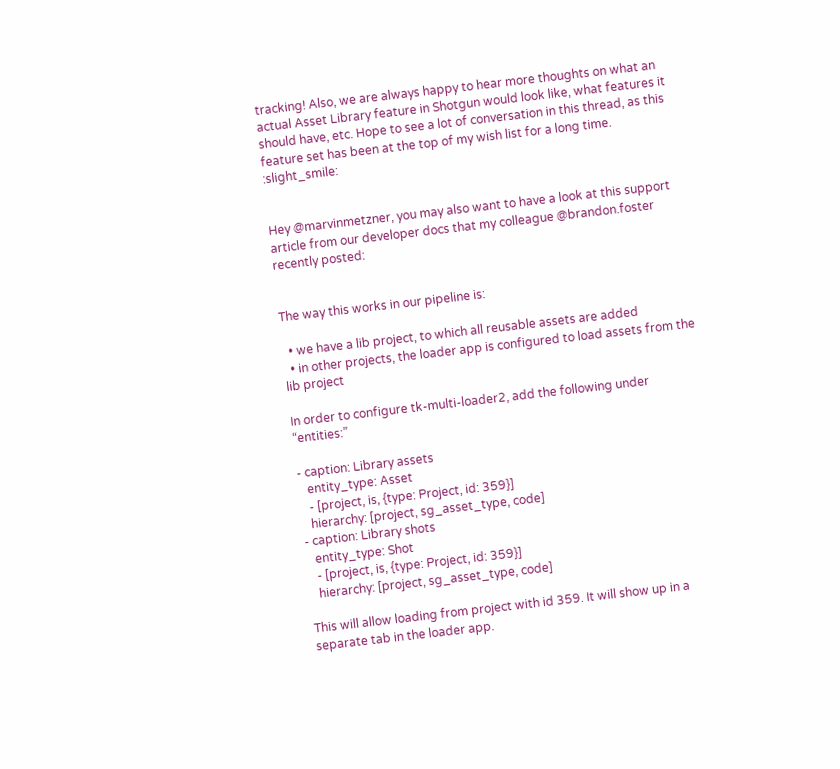tracking! Also, we are always happy to hear more thoughts on what an actual Asset Library feature in Shotgun would look like, what features it should have, etc. Hope to see a lot of conversation in this thread, as this feature set has been at the top of my wish list for a long time. :slight_smile:


Hey @marvinmetzner, you may also want to have a look at this support article from our developer docs that my colleague @brandon.foster recently posted:


The way this works in our pipeline is:

  • we have a lib project, to which all reusable assets are added
  • in other projects, the loader app is configured to load assets from the lib project

In order to configure tk-multi-loader2, add the following under “entities:”

- caption: Library assets
   entity_type: Asset
   - [project, is, {type: Project, id: 359}]
   hierarchy: [project, sg_asset_type, code]
- caption: Library shots
   entity_type: Shot
   - [project, is, {type: Project, id: 359}]
   hierarchy: [project, sg_asset_type, code]

This will allow loading from project with id 359. It will show up in a separate tab in the loader app.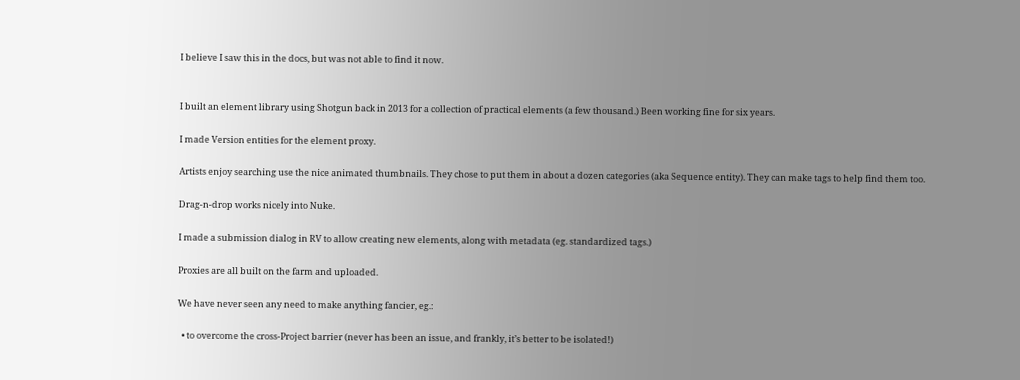I believe I saw this in the docs, but was not able to find it now.


I built an element library using Shotgun back in 2013 for a collection of practical elements (a few thousand.) Been working fine for six years.

I made Version entities for the element proxy.

Artists enjoy searching use the nice animated thumbnails. They chose to put them in about a dozen categories (aka Sequence entity). They can make tags to help find them too.

Drag-n-drop works nicely into Nuke.

I made a submission dialog in RV to allow creating new elements, along with metadata (eg. standardized tags.)

Proxies are all built on the farm and uploaded.

We have never seen any need to make anything fancier, eg.:

  • to overcome the cross-Project barrier (never has been an issue, and frankly, it’s better to be isolated!)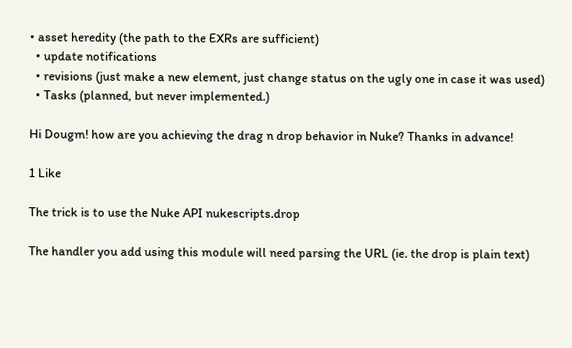• asset heredity (the path to the EXRs are sufficient)
  • update notifications
  • revisions (just make a new element, just change status on the ugly one in case it was used)
  • Tasks (planned, but never implemented.)

Hi Dougm! how are you achieving the drag n drop behavior in Nuke? Thanks in advance!

1 Like

The trick is to use the Nuke API nukescripts.drop

The handler you add using this module will need parsing the URL (ie. the drop is plain text)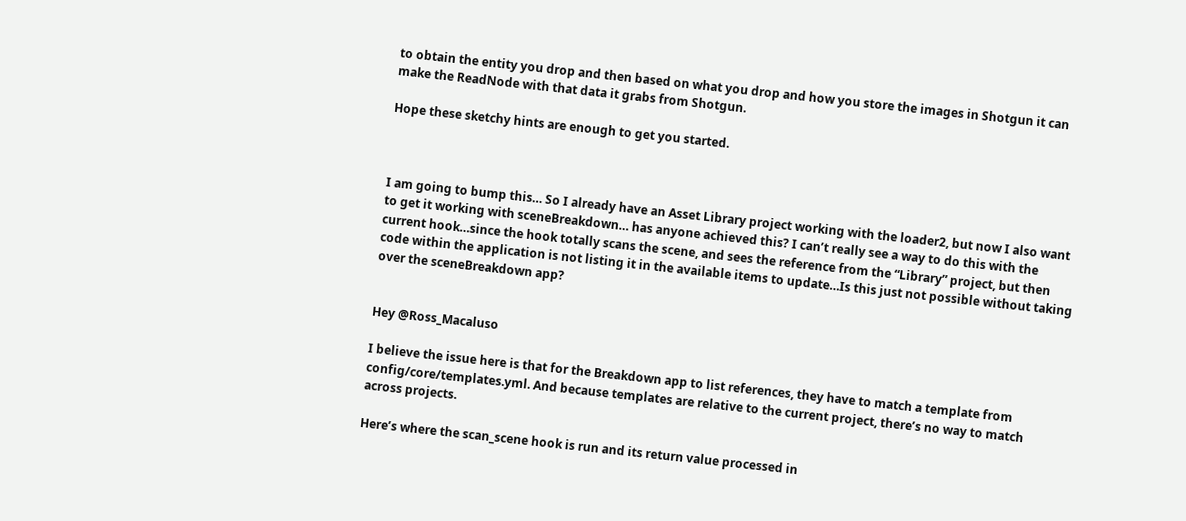to obtain the entity you drop and then based on what you drop and how you store the images in Shotgun it can make the ReadNode with that data it grabs from Shotgun.

Hope these sketchy hints are enough to get you started.



I am going to bump this… So I already have an Asset Library project working with the loader2, but now I also want to get it working with sceneBreakdown… has anyone achieved this? I can’t really see a way to do this with the current hook…since the hook totally scans the scene, and sees the reference from the “Library” project, but then code within the application is not listing it in the available items to update…Is this just not possible without taking over the sceneBreakdown app?


Hey @Ross_Macaluso

I believe the issue here is that for the Breakdown app to list references, they have to match a template from config/core/templates.yml. And because templates are relative to the current project, there’s no way to match across projects.

Here’s where the scan_scene hook is run and its return value processed in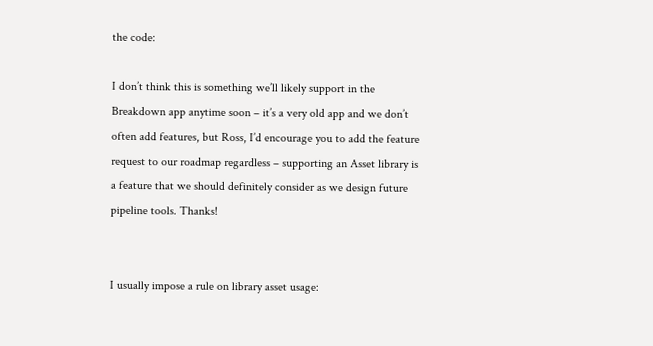the code:

I don’t think this is something we’ll likely support in the Breakdown app anytime soon – it’s a very old app and we don’t often add features, but Ross, I’d encourage you to add the feature request to our roadmap regardless – supporting an Asset library is a feature that we should definitely consider as we design future pipeline tools. Thanks!


I usually impose a rule on library asset usage: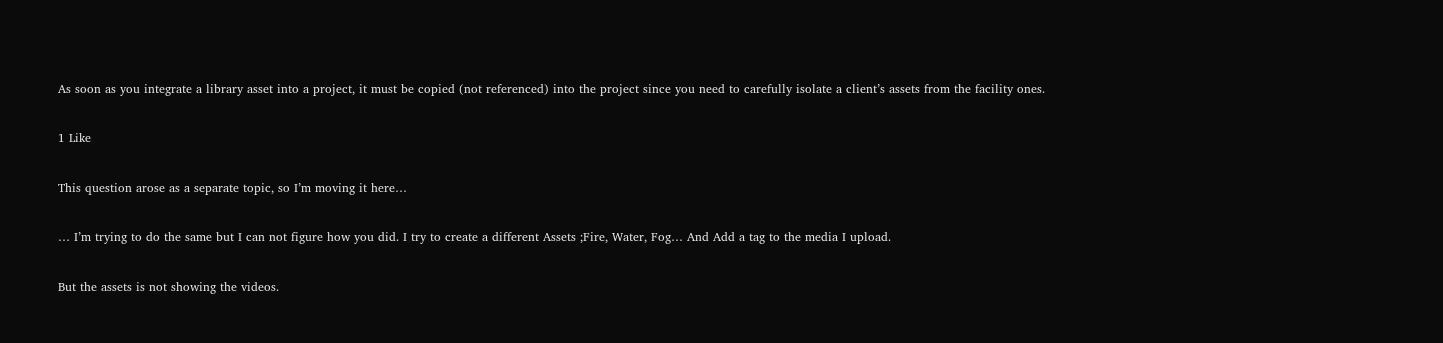As soon as you integrate a library asset into a project, it must be copied (not referenced) into the project since you need to carefully isolate a client’s assets from the facility ones.

1 Like

This question arose as a separate topic, so I’m moving it here…

… I’m trying to do the same but I can not figure how you did. I try to create a different Assets ;Fire, Water, Fog… And Add a tag to the media I upload.

But the assets is not showing the videos.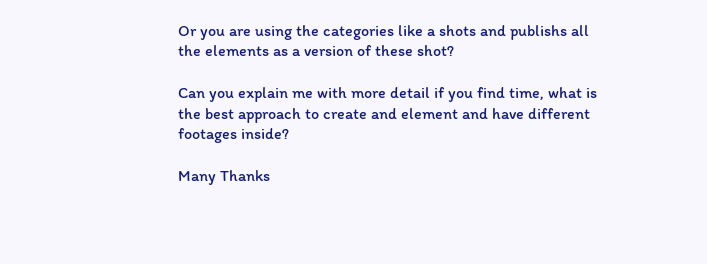Or you are using the categories like a shots and publishs all the elements as a version of these shot?

Can you explain me with more detail if you find time, what is the best approach to create and element and have different footages inside?

Many Thanks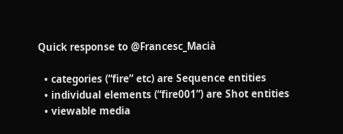Quick response to @Francesc_Macià

  • categories (“fire” etc) are Sequence entities
  • individual elements (“fire001”) are Shot entities
  • viewable media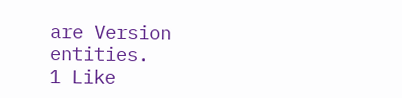are Version entities.
1 Like